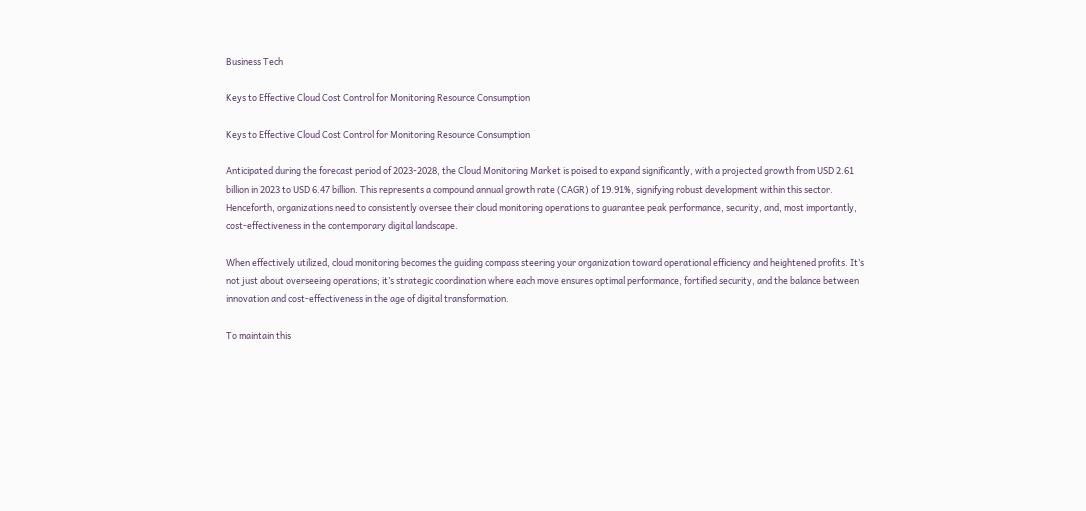Business Tech

Keys to Effective Cloud Cost Control for Monitoring Resource Consumption

Keys to Effective Cloud Cost Control for Monitoring Resource Consumption

Anticipated during the forecast period of 2023-2028, the Cloud Monitoring Market is poised to expand significantly, with a projected growth from USD 2.61 billion in 2023 to USD 6.47 billion. This represents a compound annual growth rate (CAGR) of 19.91%, signifying robust development within this sector. Henceforth, organizations need to consistently oversee their cloud monitoring operations to guarantee peak performance, security, and, most importantly, cost-effectiveness in the contemporary digital landscape.

When effectively utilized, cloud monitoring becomes the guiding compass steering your organization toward operational efficiency and heightened profits. It’s not just about overseeing operations; it’s strategic coordination where each move ensures optimal performance, fortified security, and the balance between innovation and cost-effectiveness in the age of digital transformation.

To maintain this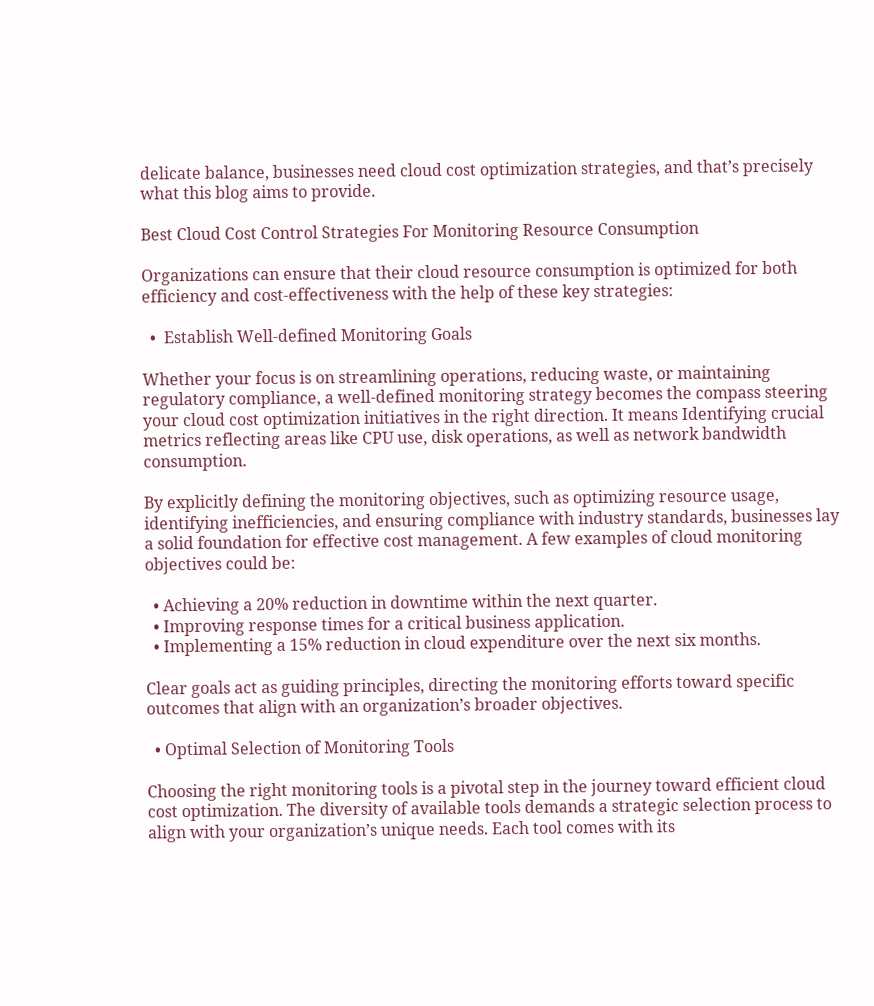delicate balance, businesses need cloud cost optimization strategies, and that’s precisely what this blog aims to provide.

Best Cloud Cost Control Strategies For Monitoring Resource Consumption

Organizations can ensure that their cloud resource consumption is optimized for both efficiency and cost-effectiveness with the help of these key strategies:

  •  Establish Well-defined Monitoring Goals

Whether your focus is on streamlining operations, reducing waste, or maintaining regulatory compliance, a well-defined monitoring strategy becomes the compass steering your cloud cost optimization initiatives in the right direction. It means Identifying crucial metrics reflecting areas like CPU use, disk operations, as well as network bandwidth consumption.

By explicitly defining the monitoring objectives, such as optimizing resource usage, identifying inefficiencies, and ensuring compliance with industry standards, businesses lay a solid foundation for effective cost management. A few examples of cloud monitoring objectives could be:

  • Achieving a 20% reduction in downtime within the next quarter.
  • Improving response times for a critical business application.
  • Implementing a 15% reduction in cloud expenditure over the next six months.

Clear goals act as guiding principles, directing the monitoring efforts toward specific outcomes that align with an organization’s broader objectives.

  • Optimal Selection of Monitoring Tools

Choosing the right monitoring tools is a pivotal step in the journey toward efficient cloud cost optimization. The diversity of available tools demands a strategic selection process to align with your organization’s unique needs. Each tool comes with its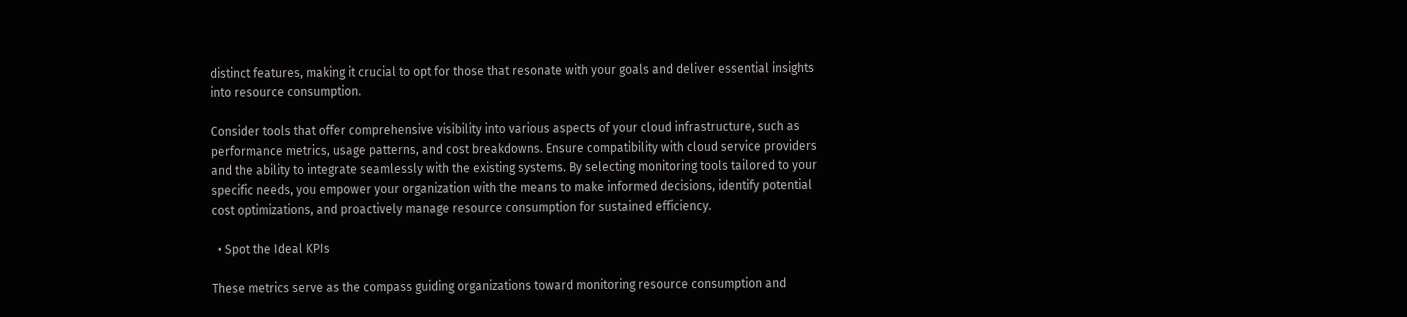distinct features, making it crucial to opt for those that resonate with your goals and deliver essential insights into resource consumption.

Consider tools that offer comprehensive visibility into various aspects of your cloud infrastructure, such as performance metrics, usage patterns, and cost breakdowns. Ensure compatibility with cloud service providers and the ability to integrate seamlessly with the existing systems. By selecting monitoring tools tailored to your specific needs, you empower your organization with the means to make informed decisions, identify potential cost optimizations, and proactively manage resource consumption for sustained efficiency.

  • Spot the Ideal KPIs

These metrics serve as the compass guiding organizations toward monitoring resource consumption and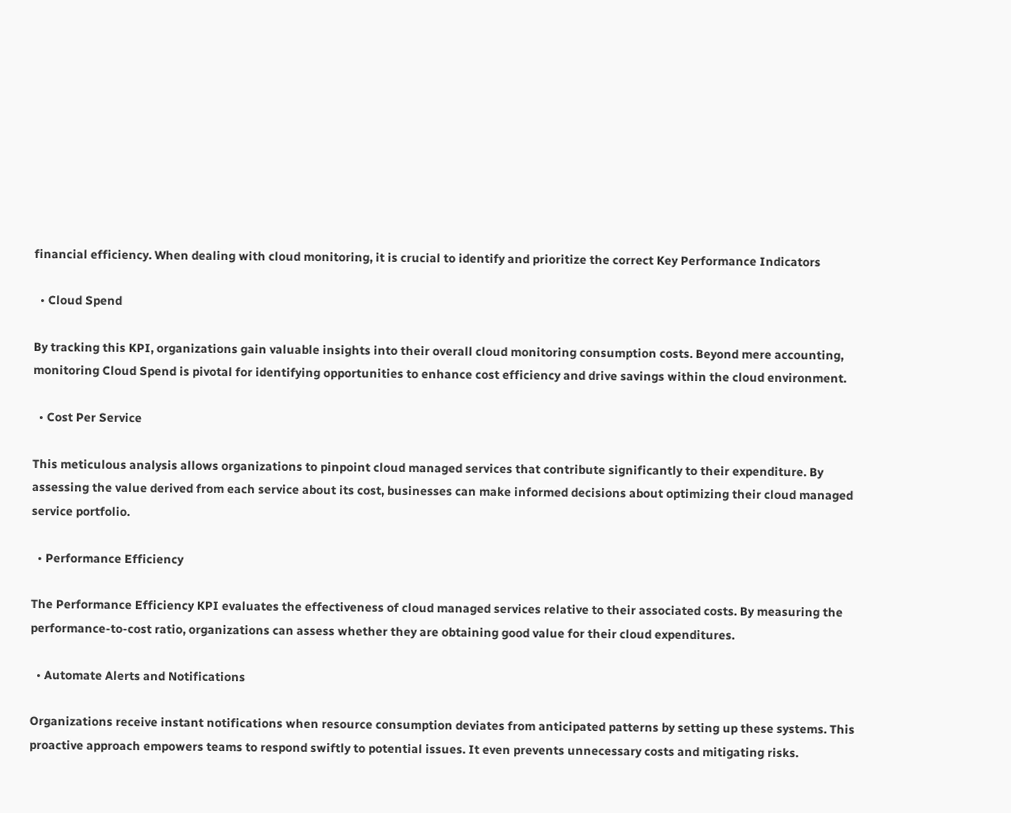financial efficiency. When dealing with cloud monitoring, it is crucial to identify and prioritize the correct Key Performance Indicators

  • Cloud Spend

By tracking this KPI, organizations gain valuable insights into their overall cloud monitoring consumption costs. Beyond mere accounting, monitoring Cloud Spend is pivotal for identifying opportunities to enhance cost efficiency and drive savings within the cloud environment.

  • Cost Per Service

This meticulous analysis allows organizations to pinpoint cloud managed services that contribute significantly to their expenditure. By assessing the value derived from each service about its cost, businesses can make informed decisions about optimizing their cloud managed service portfolio.

  • Performance Efficiency

The Performance Efficiency KPI evaluates the effectiveness of cloud managed services relative to their associated costs. By measuring the performance-to-cost ratio, organizations can assess whether they are obtaining good value for their cloud expenditures.

  • Automate Alerts and Notifications

Organizations receive instant notifications when resource consumption deviates from anticipated patterns by setting up these systems. This proactive approach empowers teams to respond swiftly to potential issues. It even prevents unnecessary costs and mitigating risks.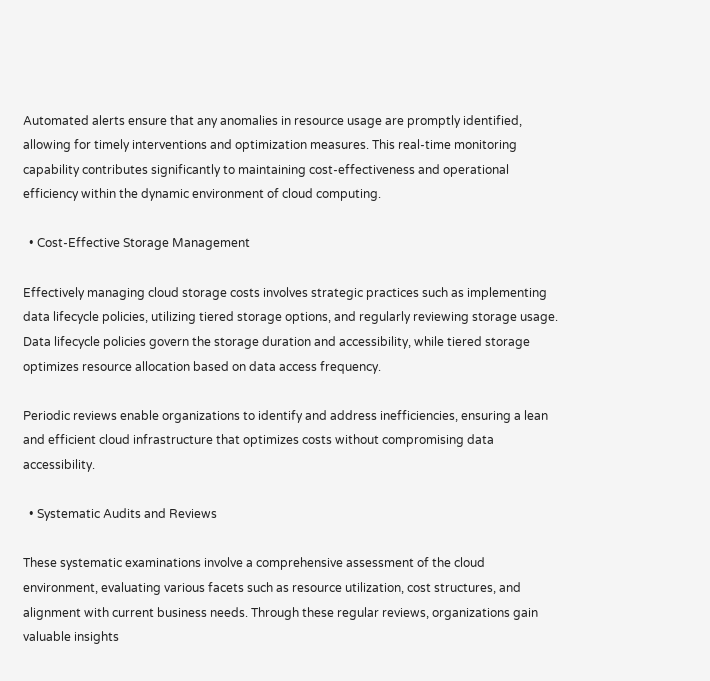Automated alerts ensure that any anomalies in resource usage are promptly identified, allowing for timely interventions and optimization measures. This real-time monitoring capability contributes significantly to maintaining cost-effectiveness and operational efficiency within the dynamic environment of cloud computing.

  • Cost-Effective Storage Management

Effectively managing cloud storage costs involves strategic practices such as implementing data lifecycle policies, utilizing tiered storage options, and regularly reviewing storage usage. Data lifecycle policies govern the storage duration and accessibility, while tiered storage optimizes resource allocation based on data access frequency.

Periodic reviews enable organizations to identify and address inefficiencies, ensuring a lean and efficient cloud infrastructure that optimizes costs without compromising data accessibility.

  • Systematic Audits and Reviews

These systematic examinations involve a comprehensive assessment of the cloud environment, evaluating various facets such as resource utilization, cost structures, and alignment with current business needs. Through these regular reviews, organizations gain valuable insights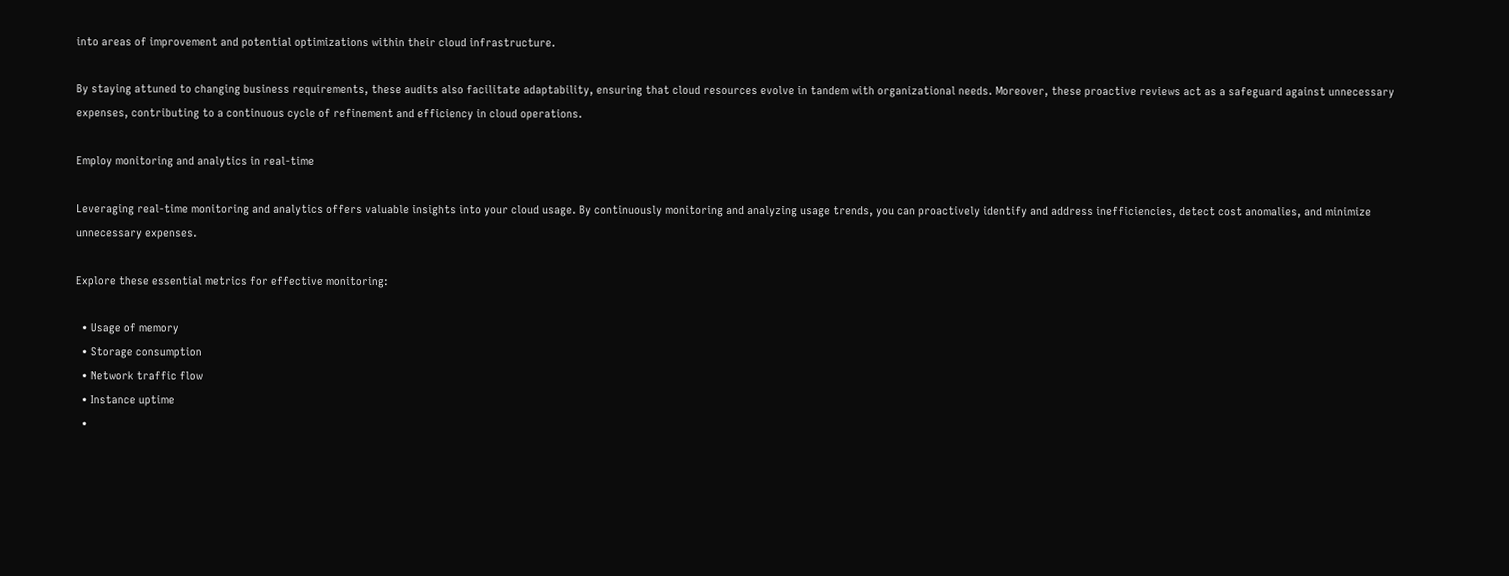into areas of improvement and potential optimizations within their cloud infrastructure.

By staying attuned to changing business requirements, these audits also facilitate adaptability, ensuring that cloud resources evolve in tandem with organizational needs. Moreover, these proactive reviews act as a safeguard against unnecessary expenses, contributing to a continuous cycle of refinement and efficiency in cloud operations.

Employ monitoring and analytics in real-time

Leveraging real-time monitoring and analytics offers valuable insights into your cloud usage. By continuously monitoring and analyzing usage trends, you can proactively identify and address inefficiencies, detect cost anomalies, and minimize unnecessary expenses.

Explore these essential metrics for effective monitoring:

  • Usage of memory
  • Storage consumption
  • Network traffic flow
  • Instance uptime
  •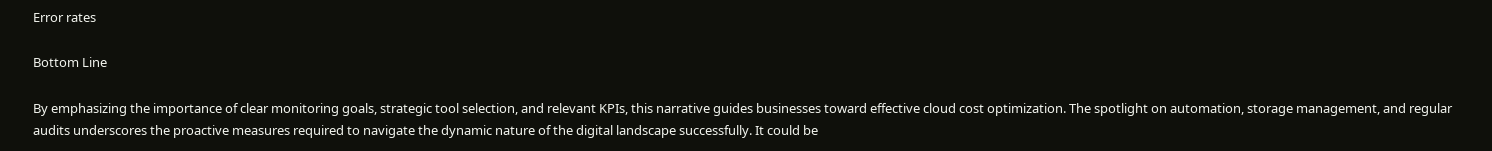Error rates

Bottom Line

By emphasizing the importance of clear monitoring goals, strategic tool selection, and relevant KPIs, this narrative guides businesses toward effective cloud cost optimization. The spotlight on automation, storage management, and regular audits underscores the proactive measures required to navigate the dynamic nature of the digital landscape successfully. It could be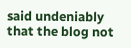said undeniably that the blog not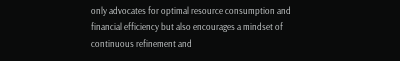only advocates for optimal resource consumption and financial efficiency but also encourages a mindset of continuous refinement and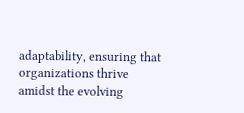adaptability, ensuring that organizations thrive amidst the evolving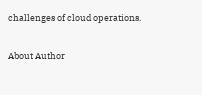challenges of cloud operations.

About Author